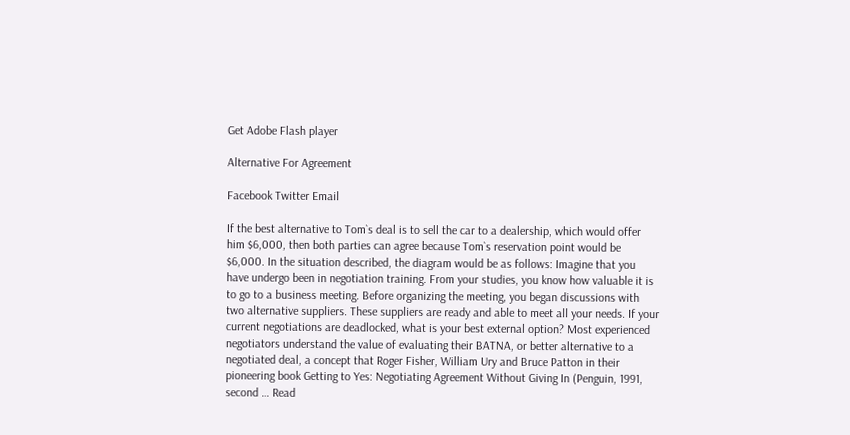Get Adobe Flash player

Alternative For Agreement

Facebook Twitter Email

If the best alternative to Tom`s deal is to sell the car to a dealership, which would offer him $6,000, then both parties can agree because Tom`s reservation point would be $6,000. In the situation described, the diagram would be as follows: Imagine that you have undergo been in negotiation training. From your studies, you know how valuable it is to go to a business meeting. Before organizing the meeting, you began discussions with two alternative suppliers. These suppliers are ready and able to meet all your needs. If your current negotiations are deadlocked, what is your best external option? Most experienced negotiators understand the value of evaluating their BATNA, or better alternative to a negotiated deal, a concept that Roger Fisher, William Ury and Bruce Patton in their pioneering book Getting to Yes: Negotiating Agreement Without Giving In (Penguin, 1991, second … Read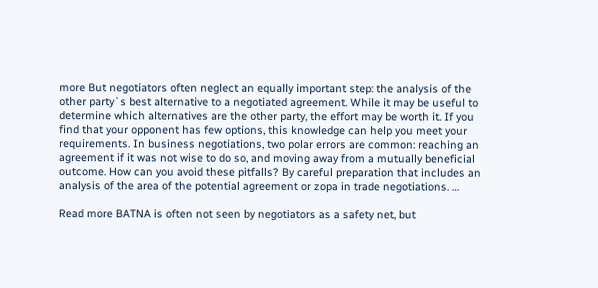more But negotiators often neglect an equally important step: the analysis of the other party`s best alternative to a negotiated agreement. While it may be useful to determine which alternatives are the other party, the effort may be worth it. If you find that your opponent has few options, this knowledge can help you meet your requirements. In business negotiations, two polar errors are common: reaching an agreement if it was not wise to do so, and moving away from a mutually beneficial outcome. How can you avoid these pitfalls? By careful preparation that includes an analysis of the area of the potential agreement or zopa in trade negotiations. …

Read more BATNA is often not seen by negotiators as a safety net, but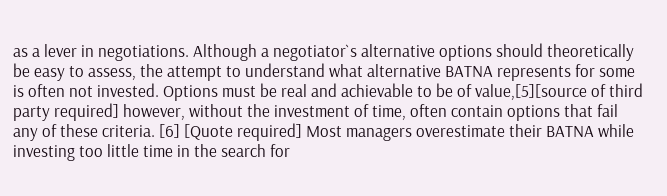as a lever in negotiations. Although a negotiator`s alternative options should theoretically be easy to assess, the attempt to understand what alternative BATNA represents for some is often not invested. Options must be real and achievable to be of value,[5][source of third party required] however, without the investment of time, often contain options that fail any of these criteria. [6] [Quote required] Most managers overestimate their BATNA while investing too little time in the search for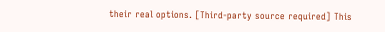their real options. [Third-party source required] This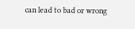can lead to bad or wrong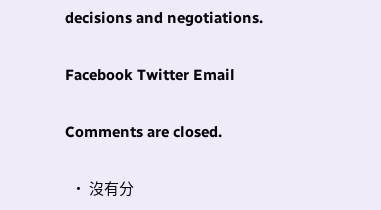decisions and negotiations.

Facebook Twitter Email

Comments are closed.

  • 沒有分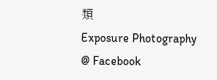類
Exposure Photography @ Facebook